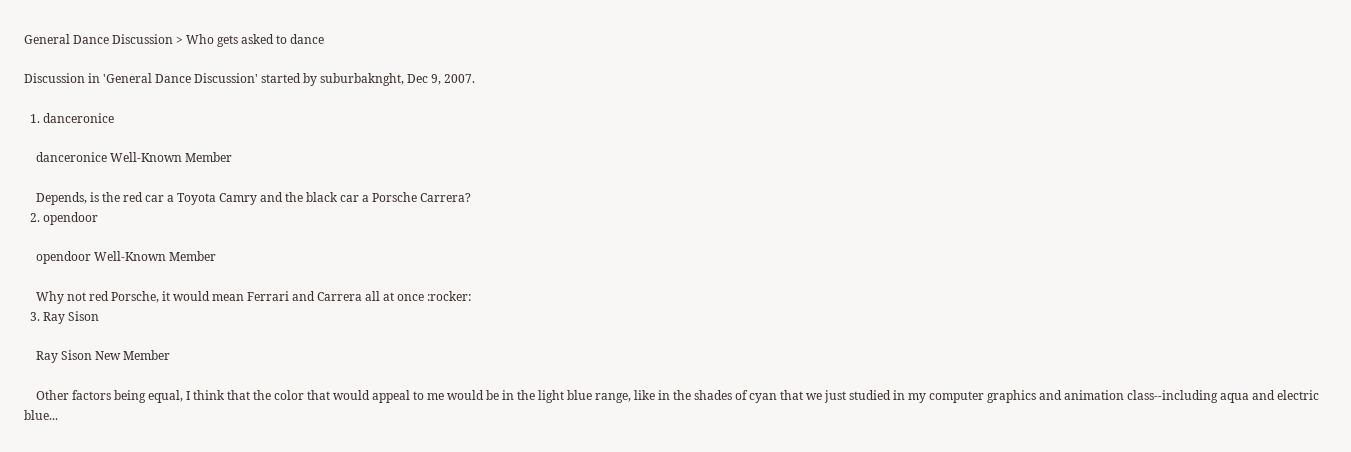General Dance Discussion > Who gets asked to dance

Discussion in 'General Dance Discussion' started by suburbaknght, Dec 9, 2007.

  1. danceronice

    danceronice Well-Known Member

    Depends, is the red car a Toyota Camry and the black car a Porsche Carrera?
  2. opendoor

    opendoor Well-Known Member

    Why not red Porsche, it would mean Ferrari and Carrera all at once :rocker:
  3. Ray Sison

    Ray Sison New Member

    Other factors being equal, I think that the color that would appeal to me would be in the light blue range, like in the shades of cyan that we just studied in my computer graphics and animation class--including aqua and electric blue...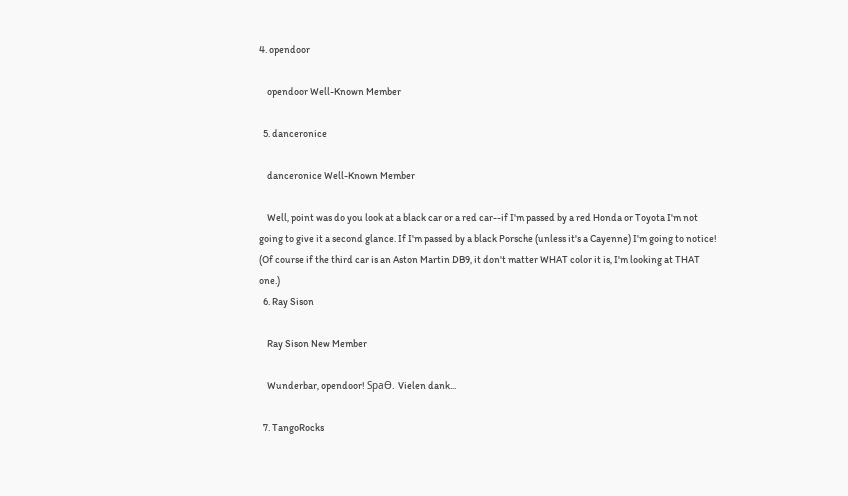4. opendoor

    opendoor Well-Known Member

  5. danceronice

    danceronice Well-Known Member

    Well, point was do you look at a black car or a red car--if I'm passed by a red Honda or Toyota I'm not going to give it a second glance. If I'm passed by a black Porsche (unless it's a Cayenne) I'm going to notice! (Of course if the third car is an Aston Martin DB9, it don't matter WHAT color it is, I'm looking at THAT one.)
  6. Ray Sison

    Ray Sison New Member

    Wunderbar, opendoor! SpaƟ. Vielen dank...

  7. TangoRocks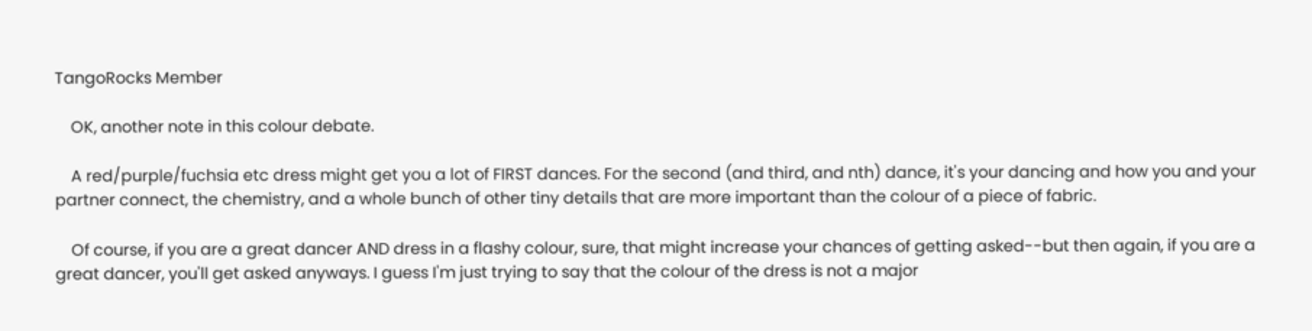TangoRocks Member

    OK, another note in this colour debate.

    A red/purple/fuchsia etc dress might get you a lot of FIRST dances. For the second (and third, and nth) dance, it's your dancing and how you and your partner connect, the chemistry, and a whole bunch of other tiny details that are more important than the colour of a piece of fabric.

    Of course, if you are a great dancer AND dress in a flashy colour, sure, that might increase your chances of getting asked--but then again, if you are a great dancer, you'll get asked anyways. I guess I'm just trying to say that the colour of the dress is not a major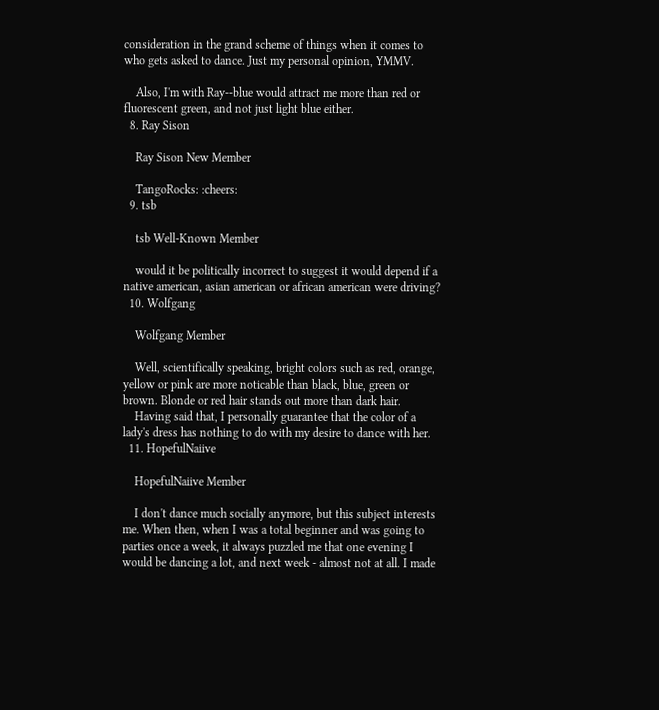consideration in the grand scheme of things when it comes to who gets asked to dance. Just my personal opinion, YMMV.

    Also, I'm with Ray--blue would attract me more than red or fluorescent green, and not just light blue either.
  8. Ray Sison

    Ray Sison New Member

    TangoRocks: :cheers:
  9. tsb

    tsb Well-Known Member

    would it be politically incorrect to suggest it would depend if a native american, asian american or african american were driving?
  10. Wolfgang

    Wolfgang Member

    Well, scientifically speaking, bright colors such as red, orange, yellow or pink are more noticable than black, blue, green or brown. Blonde or red hair stands out more than dark hair.
    Having said that, I personally guarantee that the color of a lady's dress has nothing to do with my desire to dance with her.
  11. HopefulNaiive

    HopefulNaiive Member

    I don't dance much socially anymore, but this subject interests me. When then, when I was a total beginner and was going to parties once a week, it always puzzled me that one evening I would be dancing a lot, and next week - almost not at all. I made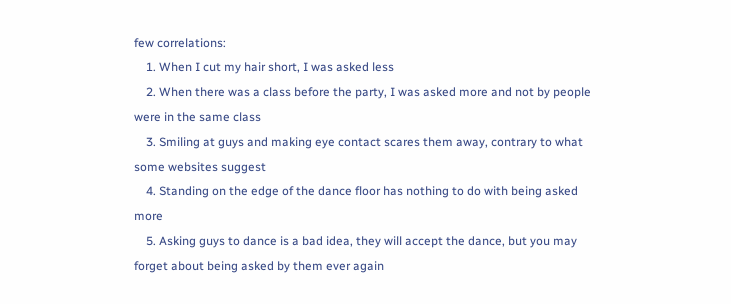few correlations:
    1. When I cut my hair short, I was asked less
    2. When there was a class before the party, I was asked more and not by people were in the same class
    3. Smiling at guys and making eye contact scares them away, contrary to what some websites suggest
    4. Standing on the edge of the dance floor has nothing to do with being asked more
    5. Asking guys to dance is a bad idea, they will accept the dance, but you may forget about being asked by them ever again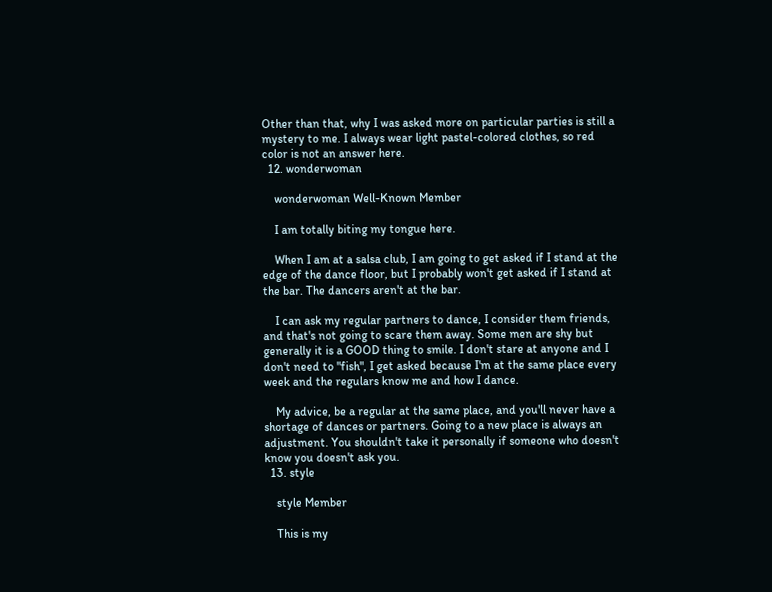Other than that, why I was asked more on particular parties is still a mystery to me. I always wear light pastel-colored clothes, so red color is not an answer here.
  12. wonderwoman

    wonderwoman Well-Known Member

    I am totally biting my tongue here.

    When I am at a salsa club, I am going to get asked if I stand at the edge of the dance floor, but I probably won't get asked if I stand at the bar. The dancers aren't at the bar.

    I can ask my regular partners to dance, I consider them friends, and that's not going to scare them away. Some men are shy but generally it is a GOOD thing to smile. I don't stare at anyone and I don't need to "fish", I get asked because I'm at the same place every week and the regulars know me and how I dance.

    My advice, be a regular at the same place, and you'll never have a shortage of dances or partners. Going to a new place is always an adjustment. You shouldn't take it personally if someone who doesn't know you doesn't ask you.
  13. style

    style Member

    This is my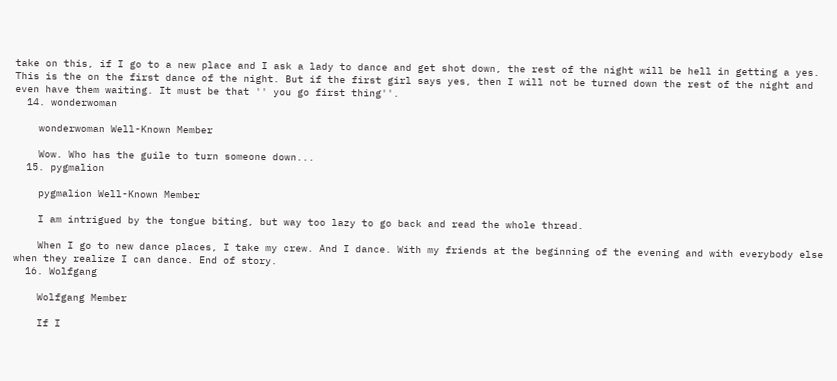take on this, if I go to a new place and I ask a lady to dance and get shot down, the rest of the night will be hell in getting a yes. This is the on the first dance of the night. But if the first girl says yes, then I will not be turned down the rest of the night and even have them waiting. It must be that '' you go first thing''.
  14. wonderwoman

    wonderwoman Well-Known Member

    Wow. Who has the guile to turn someone down...
  15. pygmalion

    pygmalion Well-Known Member

    I am intrigued by the tongue biting, but way too lazy to go back and read the whole thread.

    When I go to new dance places, I take my crew. And I dance. With my friends at the beginning of the evening and with everybody else when they realize I can dance. End of story.
  16. Wolfgang

    Wolfgang Member

    If I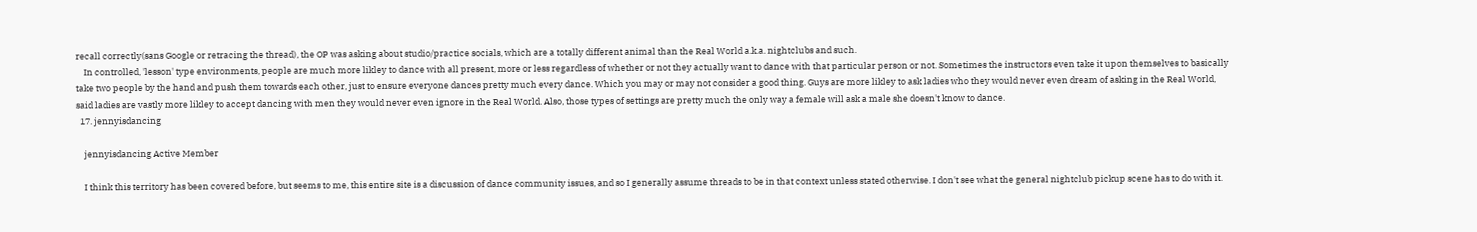recall correctly(sans Google or retracing the thread), the OP was asking about studio/practice socials, which are a totally different animal than the Real World a.k.a. nightclubs and such.
    In controlled, 'lesson' type environments, people are much more likley to dance with all present, more or less regardless of whether or not they actually want to dance with that particular person or not. Sometimes the instructors even take it upon themselves to basically take two people by the hand and push them towards each other, just to ensure everyone dances pretty much every dance. Which you may or may not consider a good thing. Guys are more likley to ask ladies who they would never even dream of asking in the Real World, said ladies are vastly more likley to accept dancing with men they would never even ignore in the Real World. Also, those types of settings are pretty much the only way a female will ask a male she doesn't know to dance.
  17. jennyisdancing

    jennyisdancing Active Member

    I think this territory has been covered before, but seems to me, this entire site is a discussion of dance community issues, and so I generally assume threads to be in that context unless stated otherwise. I don't see what the general nightclub pickup scene has to do with it.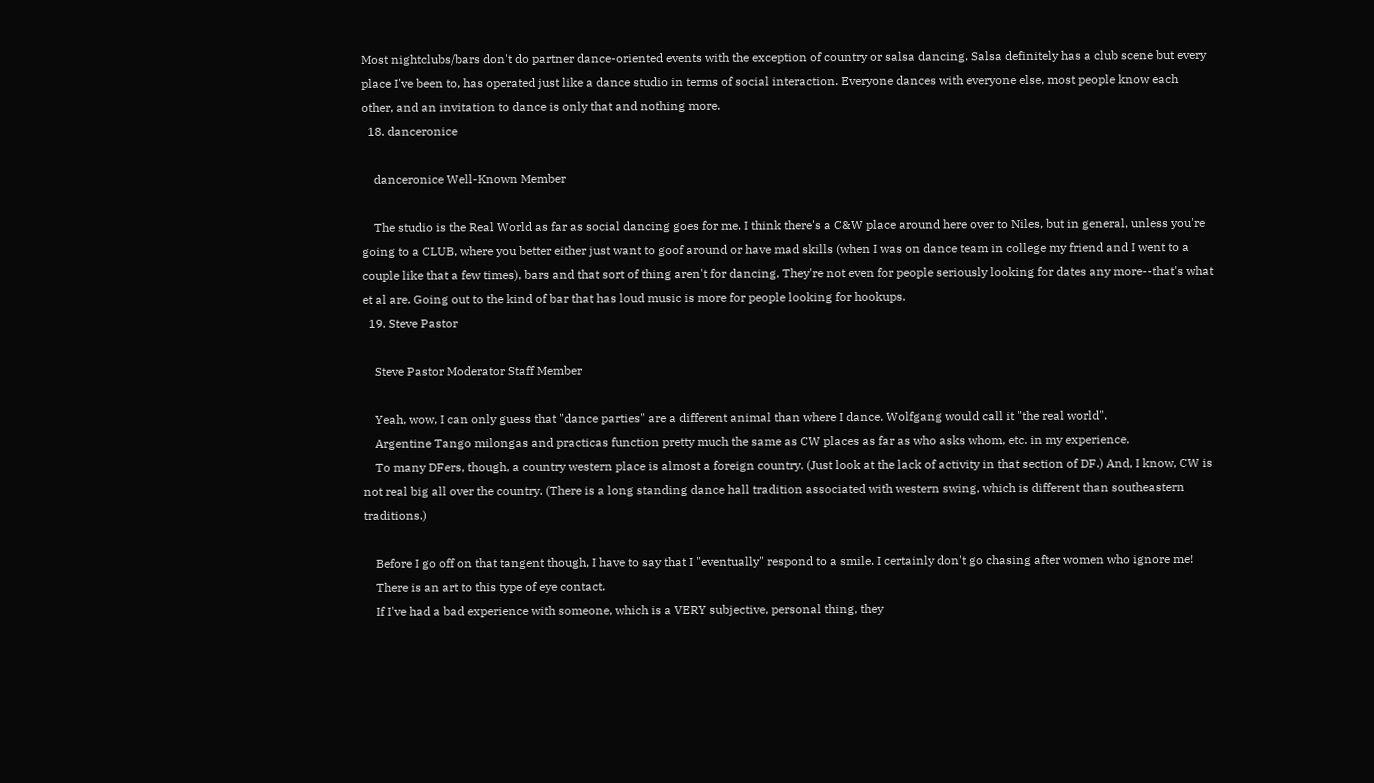Most nightclubs/bars don't do partner dance-oriented events with the exception of country or salsa dancing. Salsa definitely has a club scene but every place I've been to, has operated just like a dance studio in terms of social interaction. Everyone dances with everyone else, most people know each other, and an invitation to dance is only that and nothing more.
  18. danceronice

    danceronice Well-Known Member

    The studio is the Real World as far as social dancing goes for me. I think there's a C&W place around here over to Niles, but in general, unless you're going to a CLUB, where you better either just want to goof around or have mad skills (when I was on dance team in college my friend and I went to a couple like that a few times), bars and that sort of thing aren't for dancing. They're not even for people seriously looking for dates any more--that's what et al are. Going out to the kind of bar that has loud music is more for people looking for hookups.
  19. Steve Pastor

    Steve Pastor Moderator Staff Member

    Yeah, wow, I can only guess that "dance parties" are a different animal than where I dance. Wolfgang would call it "the real world".
    Argentine Tango milongas and practicas function pretty much the same as CW places as far as who asks whom, etc. in my experience.
    To many DFers, though, a country western place is almost a foreign country. (Just look at the lack of activity in that section of DF.) And, I know, CW is not real big all over the country. (There is a long standing dance hall tradition associated with western swing, which is different than southeastern traditions.)

    Before I go off on that tangent though, I have to say that I "eventually" respond to a smile. I certainly don't go chasing after women who ignore me!
    There is an art to this type of eye contact.
    If I've had a bad experience with someone, which is a VERY subjective, personal thing, they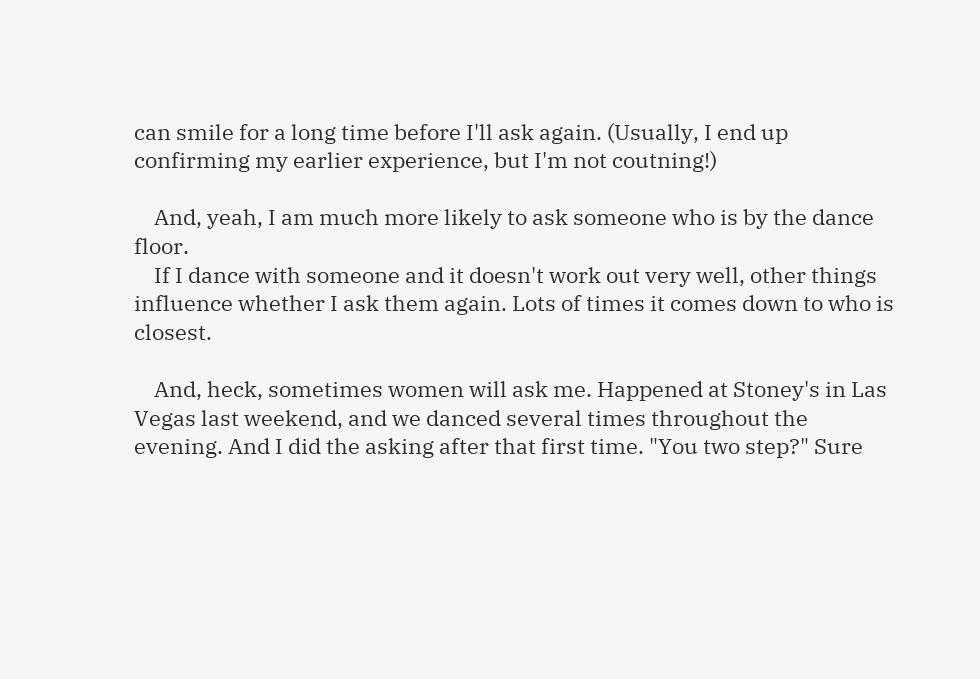can smile for a long time before I'll ask again. (Usually, I end up confirming my earlier experience, but I'm not coutning!)

    And, yeah, I am much more likely to ask someone who is by the dance floor.
    If I dance with someone and it doesn't work out very well, other things influence whether I ask them again. Lots of times it comes down to who is closest.

    And, heck, sometimes women will ask me. Happened at Stoney's in Las Vegas last weekend, and we danced several times throughout the evening. And I did the asking after that first time. "You two step?" Sure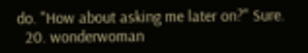do. "How about asking me later on?" Sure.
  20. wonderwoman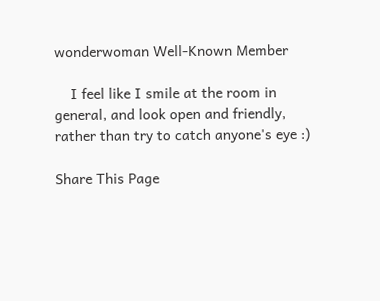wonderwoman Well-Known Member

    I feel like I smile at the room in general, and look open and friendly, rather than try to catch anyone's eye :)

Share This Page